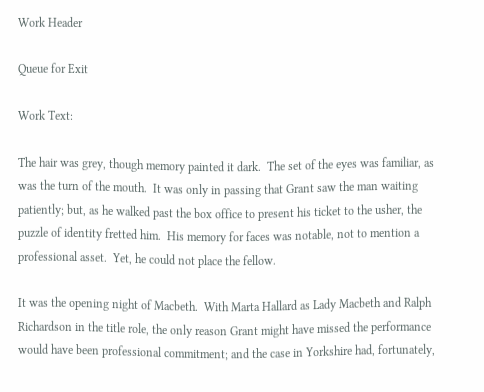Work Header

Queue for Exit

Work Text:

The hair was grey, though memory painted it dark.  The set of the eyes was familiar, as was the turn of the mouth.  It was only in passing that Grant saw the man waiting patiently; but, as he walked past the box office to present his ticket to the usher, the puzzle of identity fretted him.  His memory for faces was notable, not to mention a professional asset.  Yet, he could not place the fellow.

It was the opening night of Macbeth.  With Marta Hallard as Lady Macbeth and Ralph Richardson in the title role, the only reason Grant might have missed the performance would have been professional commitment; and the case in Yorkshire had, fortunately,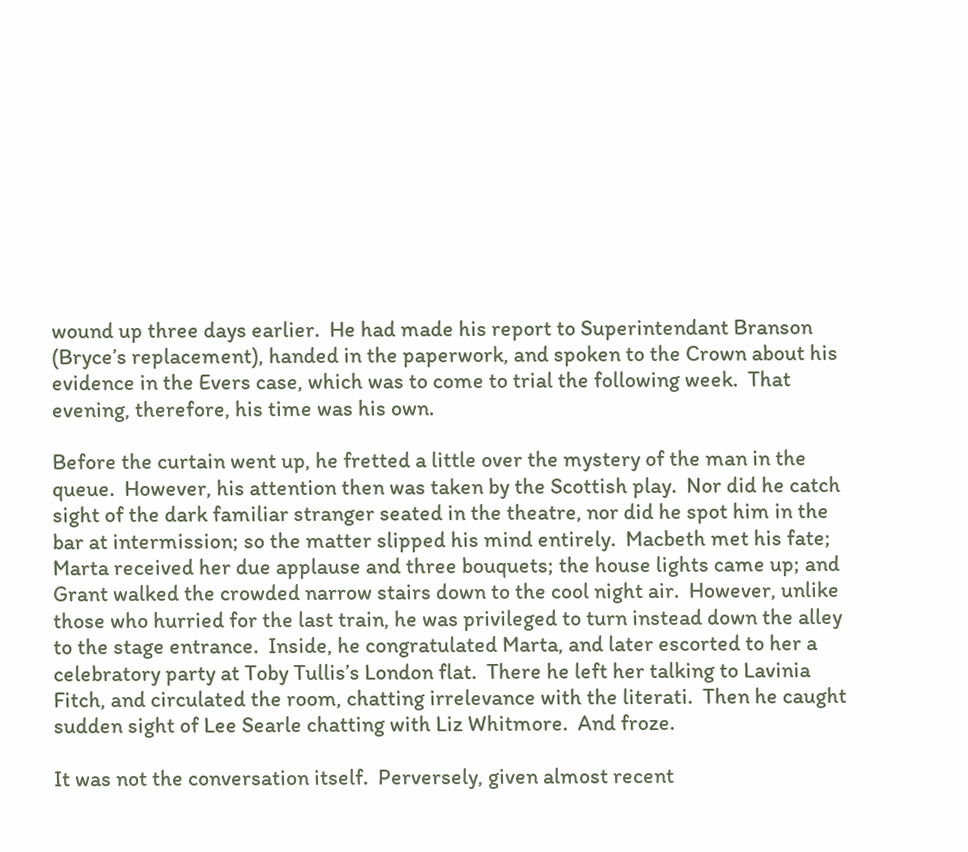wound up three days earlier.  He had made his report to Superintendant Branson (Bryce’s replacement), handed in the paperwork, and spoken to the Crown about his evidence in the Evers case, which was to come to trial the following week.  That evening, therefore, his time was his own.

Before the curtain went up, he fretted a little over the mystery of the man in the queue.  However, his attention then was taken by the Scottish play.  Nor did he catch sight of the dark familiar stranger seated in the theatre, nor did he spot him in the bar at intermission; so the matter slipped his mind entirely.  Macbeth met his fate; Marta received her due applause and three bouquets; the house lights came up; and Grant walked the crowded narrow stairs down to the cool night air.  However, unlike those who hurried for the last train, he was privileged to turn instead down the alley to the stage entrance.  Inside, he congratulated Marta, and later escorted to her a celebratory party at Toby Tullis’s London flat.  There he left her talking to Lavinia Fitch, and circulated the room, chatting irrelevance with the literati.  Then he caught sudden sight of Lee Searle chatting with Liz Whitmore.  And froze.

It was not the conversation itself.  Perversely, given almost recent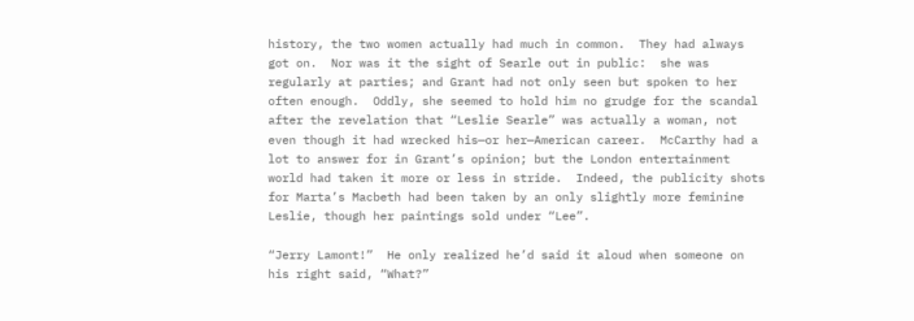history, the two women actually had much in common.  They had always got on.  Nor was it the sight of Searle out in public:  she was regularly at parties; and Grant had not only seen but spoken to her often enough.  Oddly, she seemed to hold him no grudge for the scandal after the revelation that “Leslie Searle” was actually a woman, not even though it had wrecked his—or her—American career.  McCarthy had a lot to answer for in Grant’s opinion; but the London entertainment world had taken it more or less in stride.  Indeed, the publicity shots for Marta’s Macbeth had been taken by an only slightly more feminine Leslie, though her paintings sold under “Lee”.

“Jerry Lamont!”  He only realized he’d said it aloud when someone on his right said, “What?”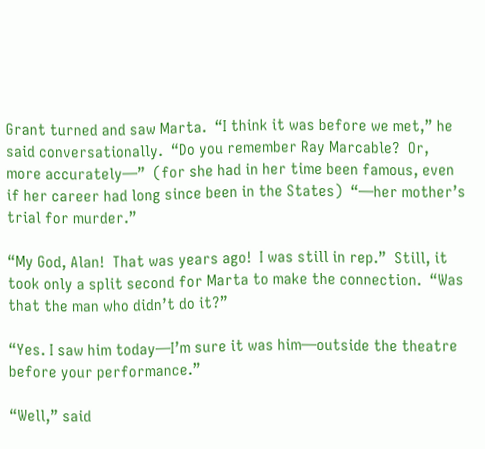Grant turned and saw Marta.  “I think it was before we met,” he said conversationally.  “Do you remember Ray Marcable?  Or, more accurately—”  (for she had in her time been famous, even if her career had long since been in the States)  “—her mother’s trial for murder.”

“My God, Alan!  That was years ago!  I was still in rep.”  Still, it took only a split second for Marta to make the connection.  “Was that the man who didn’t do it?”

“Yes. I saw him today—I’m sure it was him—outside the theatre before your performance.”

“Well,” said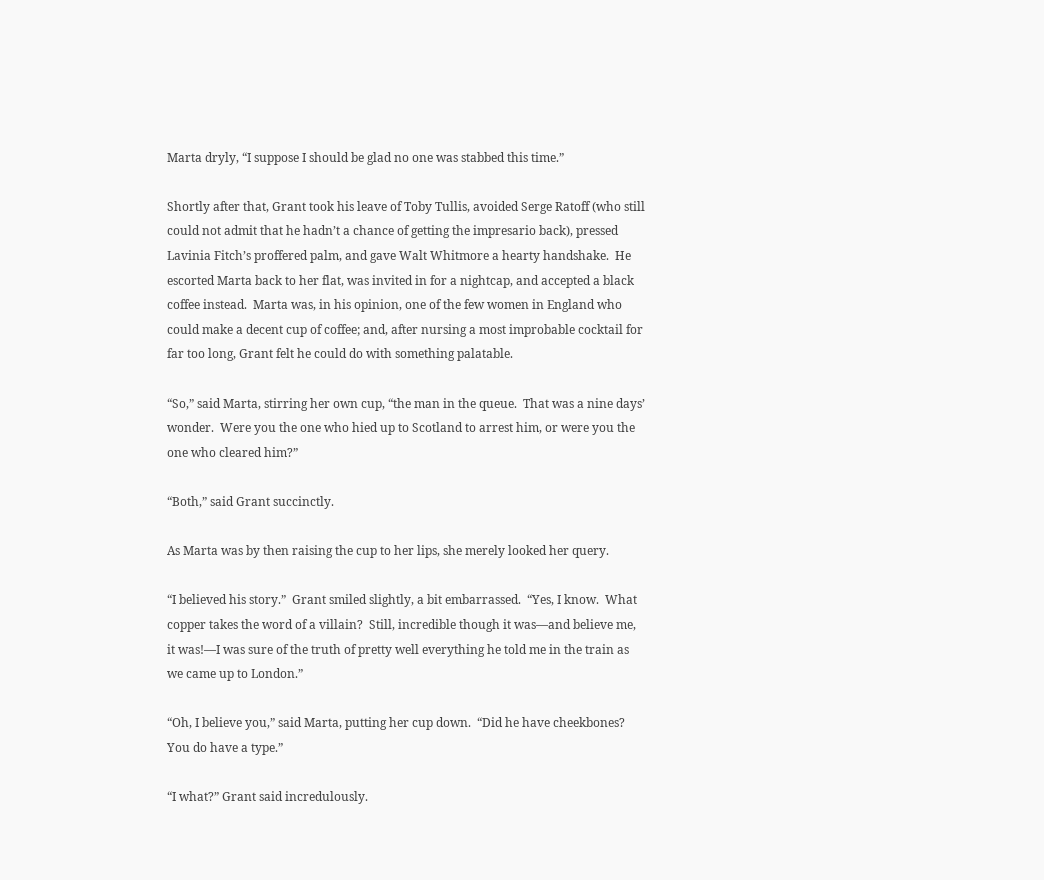Marta dryly, “I suppose I should be glad no one was stabbed this time.”

Shortly after that, Grant took his leave of Toby Tullis, avoided Serge Ratoff (who still could not admit that he hadn’t a chance of getting the impresario back), pressed Lavinia Fitch’s proffered palm, and gave Walt Whitmore a hearty handshake.  He escorted Marta back to her flat, was invited in for a nightcap, and accepted a black coffee instead.  Marta was, in his opinion, one of the few women in England who could make a decent cup of coffee; and, after nursing a most improbable cocktail for far too long, Grant felt he could do with something palatable.

“So,” said Marta, stirring her own cup, “the man in the queue.  That was a nine days’ wonder.  Were you the one who hied up to Scotland to arrest him, or were you the one who cleared him?”

“Both,” said Grant succinctly.

As Marta was by then raising the cup to her lips, she merely looked her query.

“I believed his story.”  Grant smiled slightly, a bit embarrassed.  “Yes, I know.  What copper takes the word of a villain?  Still, incredible though it was—and believe me, it was!—I was sure of the truth of pretty well everything he told me in the train as we came up to London.”

“Oh, I believe you,” said Marta, putting her cup down.  “Did he have cheekbones?  You do have a type.”

“I what?” Grant said incredulously.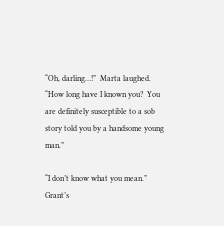“Oh, darling…!”  Marta laughed.  “How long have I known you?  You are definitely susceptible to a sob story told you by a handsome young man.”

“I don’t know what you mean.”  Grant’s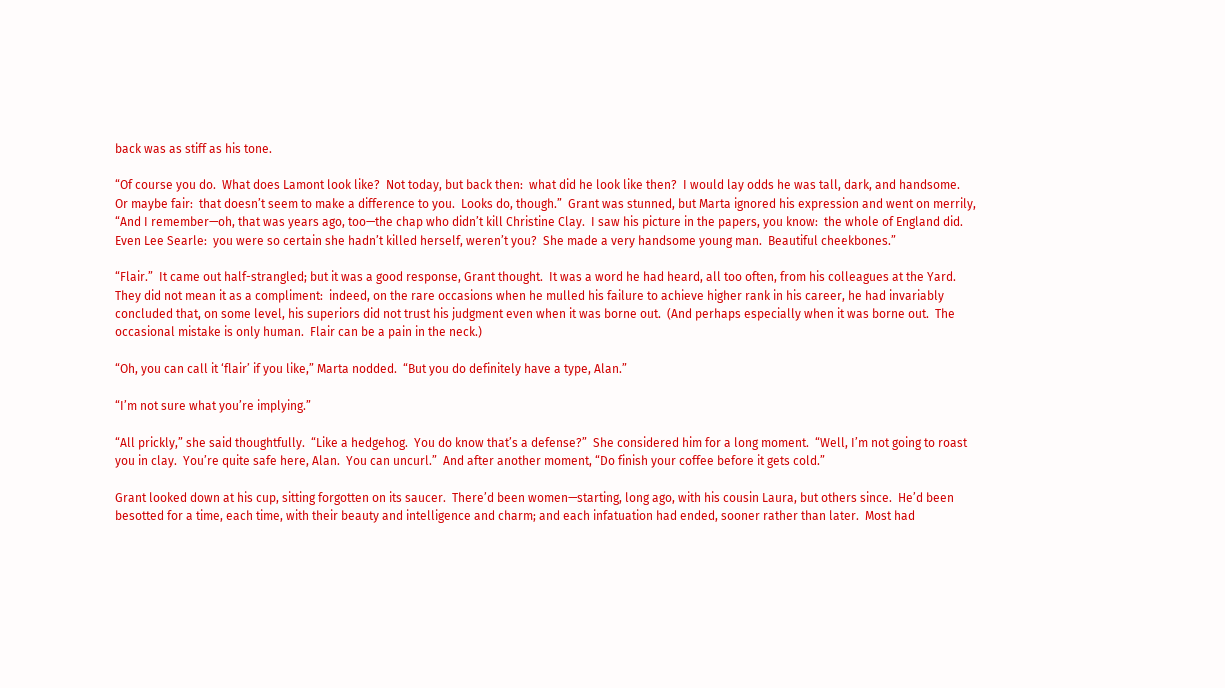back was as stiff as his tone.

“Of course you do.  What does Lamont look like?  Not today, but back then:  what did he look like then?  I would lay odds he was tall, dark, and handsome.  Or maybe fair:  that doesn’t seem to make a difference to you.  Looks do, though.”  Grant was stunned, but Marta ignored his expression and went on merrily, “And I remember—oh, that was years ago, too—the chap who didn’t kill Christine Clay.  I saw his picture in the papers, you know:  the whole of England did.  Even Lee Searle:  you were so certain she hadn’t killed herself, weren’t you?  She made a very handsome young man.  Beautiful cheekbones.”

“Flair.”  It came out half-strangled; but it was a good response, Grant thought.  It was a word he had heard, all too often, from his colleagues at the Yard.  They did not mean it as a compliment:  indeed, on the rare occasions when he mulled his failure to achieve higher rank in his career, he had invariably concluded that, on some level, his superiors did not trust his judgment even when it was borne out.  (And perhaps especially when it was borne out.  The occasional mistake is only human.  Flair can be a pain in the neck.)

“Oh, you can call it ‘flair’ if you like,” Marta nodded.  “But you do definitely have a type, Alan.”

“I’m not sure what you’re implying.”

“All prickly,” she said thoughtfully.  “Like a hedgehog.  You do know that’s a defense?”  She considered him for a long moment.  “Well, I’m not going to roast you in clay.  You’re quite safe here, Alan.  You can uncurl.”  And after another moment, “Do finish your coffee before it gets cold.”

Grant looked down at his cup, sitting forgotten on its saucer.  There’d been women—starting, long ago, with his cousin Laura, but others since.  He’d been besotted for a time, each time, with their beauty and intelligence and charm; and each infatuation had ended, sooner rather than later.  Most had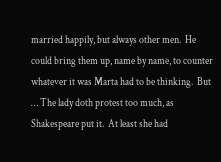married happily, but always other men.  He could bring them up, name by name, to counter whatever it was Marta had to be thinking.  But … The lady doth protest too much, as Shakespeare put it.  At least she had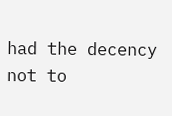had the decency not to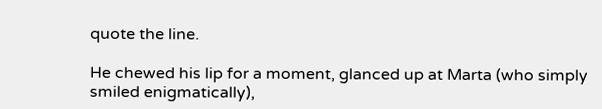quote the line.

He chewed his lip for a moment, glanced up at Marta (who simply smiled enigmatically),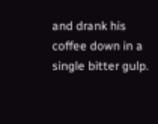and drank his coffee down in a single bitter gulp.